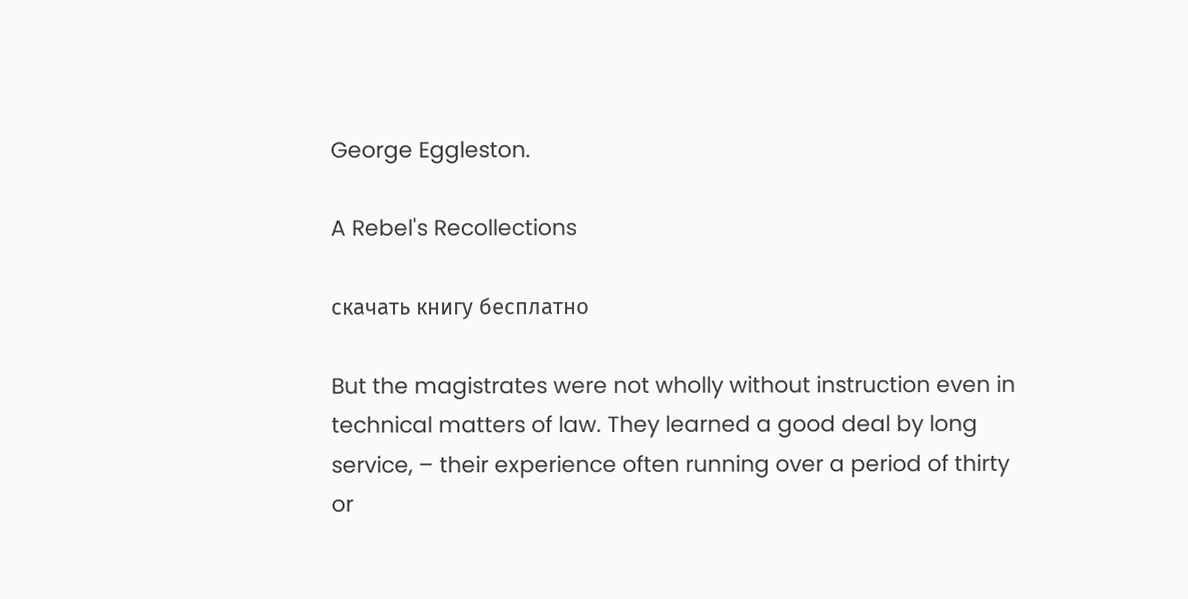George Eggleston.

A Rebel's Recollections

скачать книгу бесплатно

But the magistrates were not wholly without instruction even in technical matters of law. They learned a good deal by long service, – their experience often running over a period of thirty or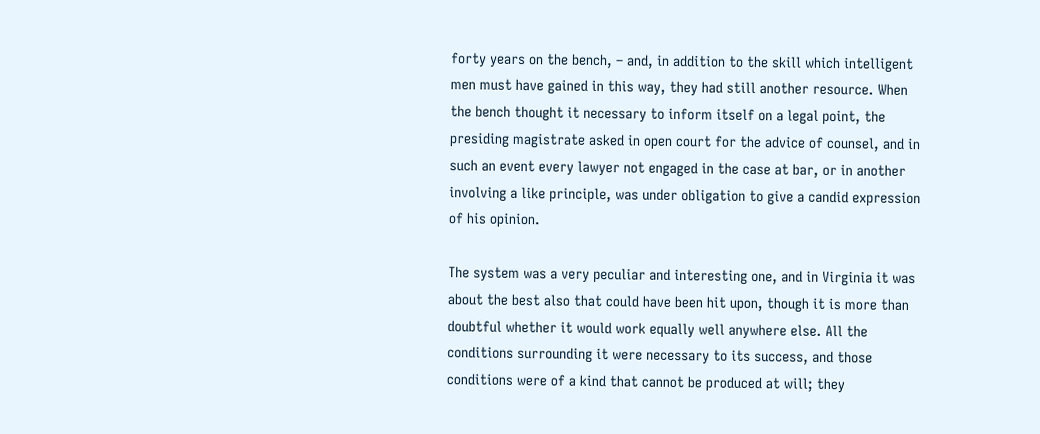forty years on the bench, – and, in addition to the skill which intelligent men must have gained in this way, they had still another resource. When the bench thought it necessary to inform itself on a legal point, the presiding magistrate asked in open court for the advice of counsel, and in such an event every lawyer not engaged in the case at bar, or in another involving a like principle, was under obligation to give a candid expression of his opinion.

The system was a very peculiar and interesting one, and in Virginia it was about the best also that could have been hit upon, though it is more than doubtful whether it would work equally well anywhere else. All the conditions surrounding it were necessary to its success, and those conditions were of a kind that cannot be produced at will; they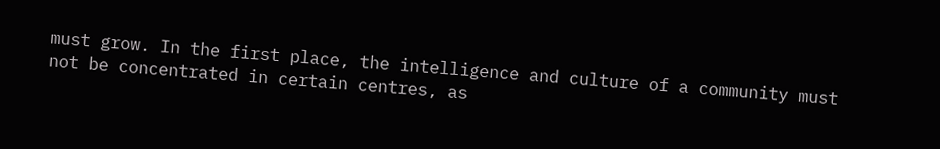must grow. In the first place, the intelligence and culture of a community must not be concentrated in certain centres, as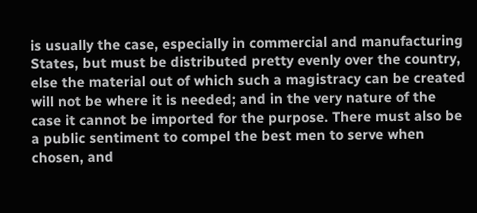is usually the case, especially in commercial and manufacturing States, but must be distributed pretty evenly over the country, else the material out of which such a magistracy can be created will not be where it is needed; and in the very nature of the case it cannot be imported for the purpose. There must also be a public sentiment to compel the best men to serve when chosen, and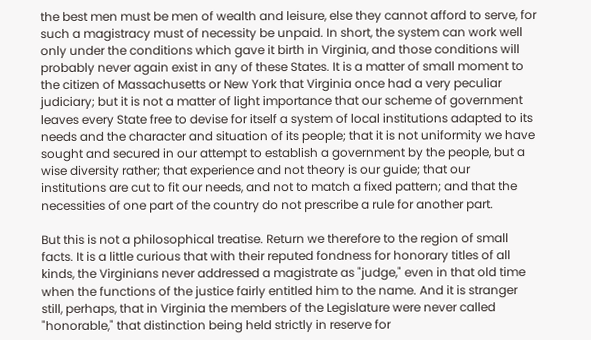the best men must be men of wealth and leisure, else they cannot afford to serve, for such a magistracy must of necessity be unpaid. In short, the system can work well only under the conditions which gave it birth in Virginia, and those conditions will probably never again exist in any of these States. It is a matter of small moment to the citizen of Massachusetts or New York that Virginia once had a very peculiar judiciary; but it is not a matter of light importance that our scheme of government leaves every State free to devise for itself a system of local institutions adapted to its needs and the character and situation of its people; that it is not uniformity we have sought and secured in our attempt to establish a government by the people, but a wise diversity rather; that experience and not theory is our guide; that our institutions are cut to fit our needs, and not to match a fixed pattern; and that the necessities of one part of the country do not prescribe a rule for another part.

But this is not a philosophical treatise. Return we therefore to the region of small facts. It is a little curious that with their reputed fondness for honorary titles of all kinds, the Virginians never addressed a magistrate as "judge," even in that old time when the functions of the justice fairly entitled him to the name. And it is stranger still, perhaps, that in Virginia the members of the Legislature were never called "honorable," that distinction being held strictly in reserve for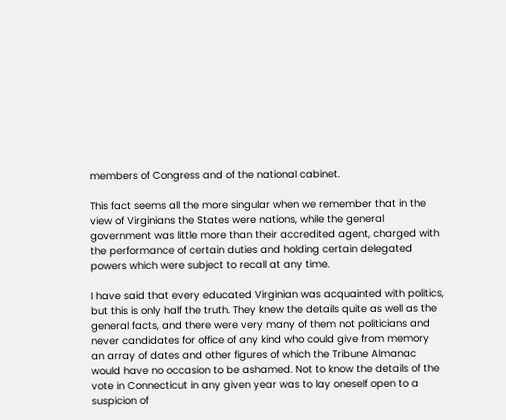members of Congress and of the national cabinet.

This fact seems all the more singular when we remember that in the view of Virginians the States were nations, while the general government was little more than their accredited agent, charged with the performance of certain duties and holding certain delegated powers which were subject to recall at any time.

I have said that every educated Virginian was acquainted with politics, but this is only half the truth. They knew the details quite as well as the general facts, and there were very many of them not politicians and never candidates for office of any kind who could give from memory an array of dates and other figures of which the Tribune Almanac would have no occasion to be ashamed. Not to know the details of the vote in Connecticut in any given year was to lay oneself open to a suspicion of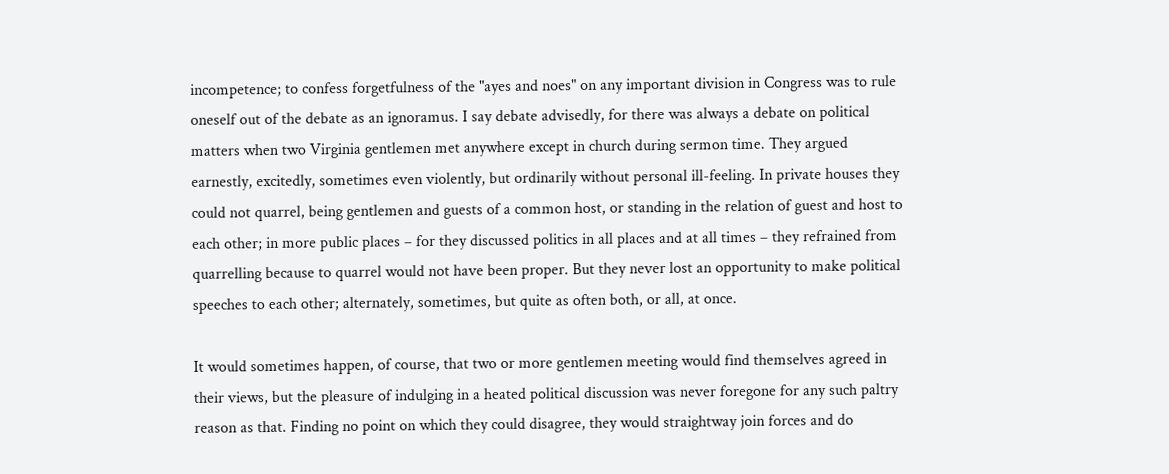incompetence; to confess forgetfulness of the "ayes and noes" on any important division in Congress was to rule oneself out of the debate as an ignoramus. I say debate advisedly, for there was always a debate on political matters when two Virginia gentlemen met anywhere except in church during sermon time. They argued earnestly, excitedly, sometimes even violently, but ordinarily without personal ill-feeling. In private houses they could not quarrel, being gentlemen and guests of a common host, or standing in the relation of guest and host to each other; in more public places – for they discussed politics in all places and at all times – they refrained from quarrelling because to quarrel would not have been proper. But they never lost an opportunity to make political speeches to each other; alternately, sometimes, but quite as often both, or all, at once.

It would sometimes happen, of course, that two or more gentlemen meeting would find themselves agreed in their views, but the pleasure of indulging in a heated political discussion was never foregone for any such paltry reason as that. Finding no point on which they could disagree, they would straightway join forces and do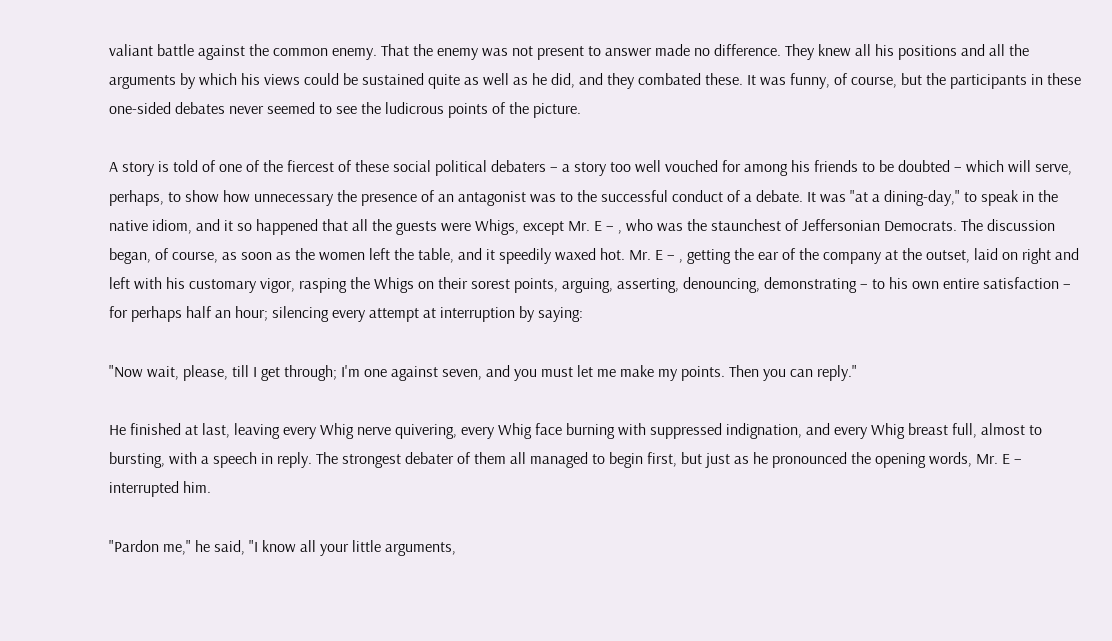valiant battle against the common enemy. That the enemy was not present to answer made no difference. They knew all his positions and all the arguments by which his views could be sustained quite as well as he did, and they combated these. It was funny, of course, but the participants in these one-sided debates never seemed to see the ludicrous points of the picture.

A story is told of one of the fiercest of these social political debaters – a story too well vouched for among his friends to be doubted – which will serve, perhaps, to show how unnecessary the presence of an antagonist was to the successful conduct of a debate. It was "at a dining-day," to speak in the native idiom, and it so happened that all the guests were Whigs, except Mr. E – , who was the staunchest of Jeffersonian Democrats. The discussion began, of course, as soon as the women left the table, and it speedily waxed hot. Mr. E – , getting the ear of the company at the outset, laid on right and left with his customary vigor, rasping the Whigs on their sorest points, arguing, asserting, denouncing, demonstrating – to his own entire satisfaction – for perhaps half an hour; silencing every attempt at interruption by saying:

"Now wait, please, till I get through; I'm one against seven, and you must let me make my points. Then you can reply."

He finished at last, leaving every Whig nerve quivering, every Whig face burning with suppressed indignation, and every Whig breast full, almost to bursting, with a speech in reply. The strongest debater of them all managed to begin first, but just as he pronounced the opening words, Mr. E – interrupted him.

"Pardon me," he said, "I know all your little arguments,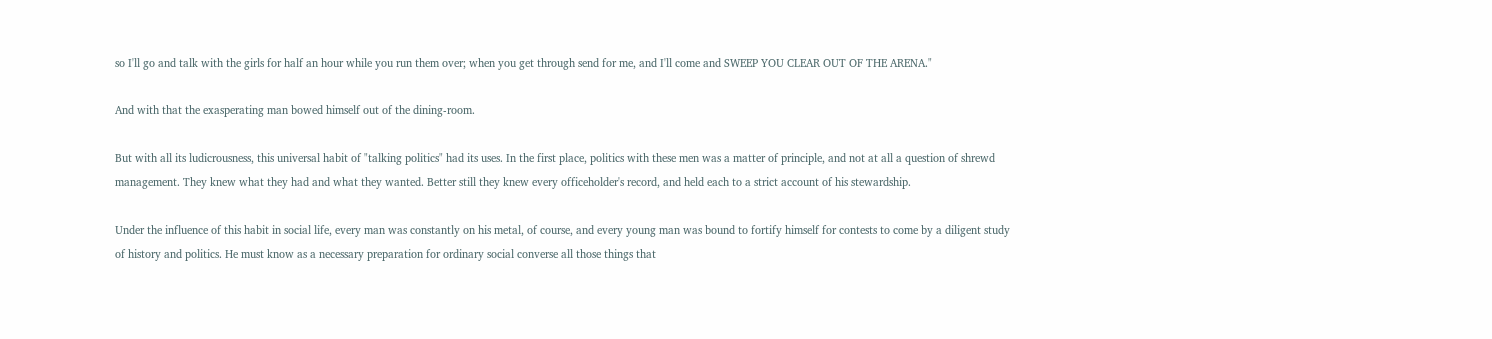so I'll go and talk with the girls for half an hour while you run them over; when you get through send for me, and I'll come and SWEEP YOU CLEAR OUT OF THE ARENA."

And with that the exasperating man bowed himself out of the dining-room.

But with all its ludicrousness, this universal habit of "talking politics" had its uses. In the first place, politics with these men was a matter of principle, and not at all a question of shrewd management. They knew what they had and what they wanted. Better still they knew every officeholder's record, and held each to a strict account of his stewardship.

Under the influence of this habit in social life, every man was constantly on his metal, of course, and every young man was bound to fortify himself for contests to come by a diligent study of history and politics. He must know as a necessary preparation for ordinary social converse all those things that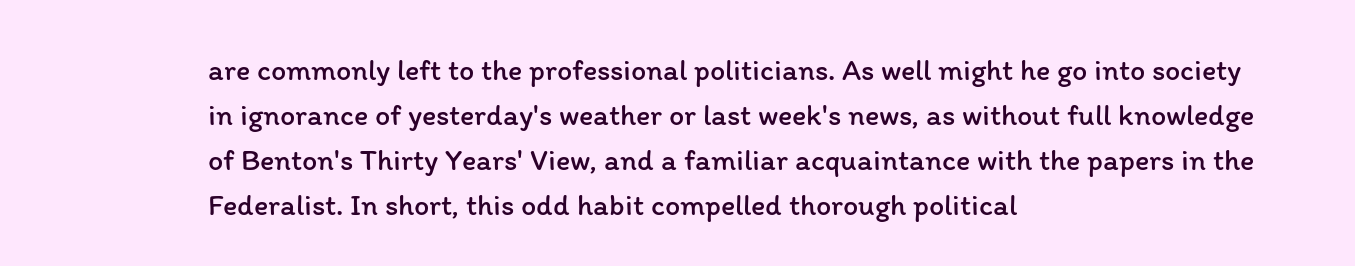are commonly left to the professional politicians. As well might he go into society in ignorance of yesterday's weather or last week's news, as without full knowledge of Benton's Thirty Years' View, and a familiar acquaintance with the papers in the Federalist. In short, this odd habit compelled thorough political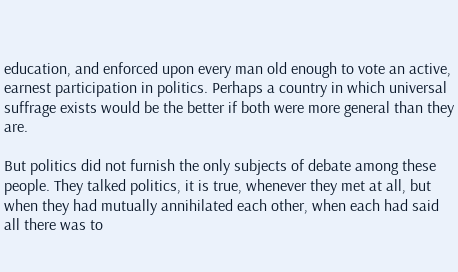education, and enforced upon every man old enough to vote an active, earnest participation in politics. Perhaps a country in which universal suffrage exists would be the better if both were more general than they are.

But politics did not furnish the only subjects of debate among these people. They talked politics, it is true, whenever they met at all, but when they had mutually annihilated each other, when each had said all there was to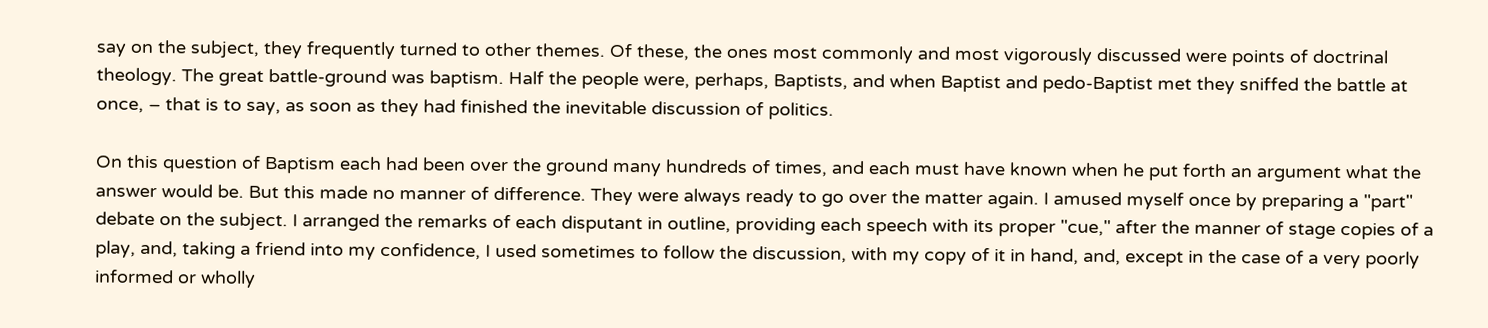say on the subject, they frequently turned to other themes. Of these, the ones most commonly and most vigorously discussed were points of doctrinal theology. The great battle-ground was baptism. Half the people were, perhaps, Baptists, and when Baptist and pedo-Baptist met they sniffed the battle at once, – that is to say, as soon as they had finished the inevitable discussion of politics.

On this question of Baptism each had been over the ground many hundreds of times, and each must have known when he put forth an argument what the answer would be. But this made no manner of difference. They were always ready to go over the matter again. I amused myself once by preparing a "part" debate on the subject. I arranged the remarks of each disputant in outline, providing each speech with its proper "cue," after the manner of stage copies of a play, and, taking a friend into my confidence, I used sometimes to follow the discussion, with my copy of it in hand, and, except in the case of a very poorly informed or wholly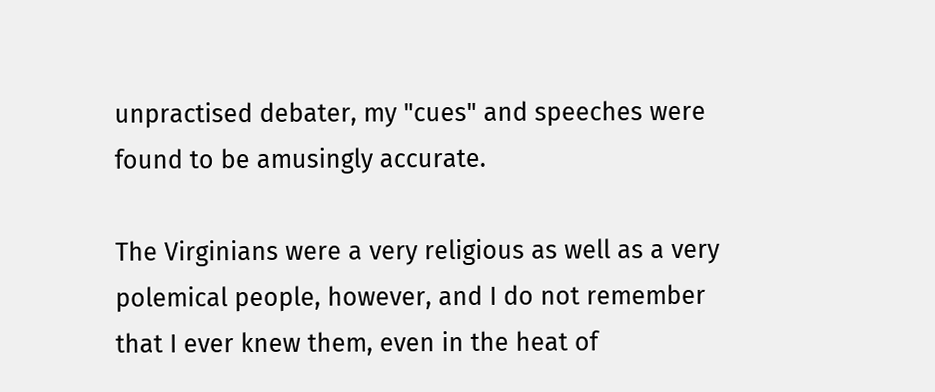unpractised debater, my "cues" and speeches were found to be amusingly accurate.

The Virginians were a very religious as well as a very polemical people, however, and I do not remember that I ever knew them, even in the heat of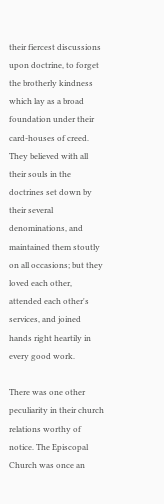their fiercest discussions upon doctrine, to forget the brotherly kindness which lay as a broad foundation under their card-houses of creed. They believed with all their souls in the doctrines set down by their several denominations, and maintained them stoutly on all occasions; but they loved each other, attended each other's services, and joined hands right heartily in every good work.

There was one other peculiarity in their church relations worthy of notice. The Episcopal Church was once an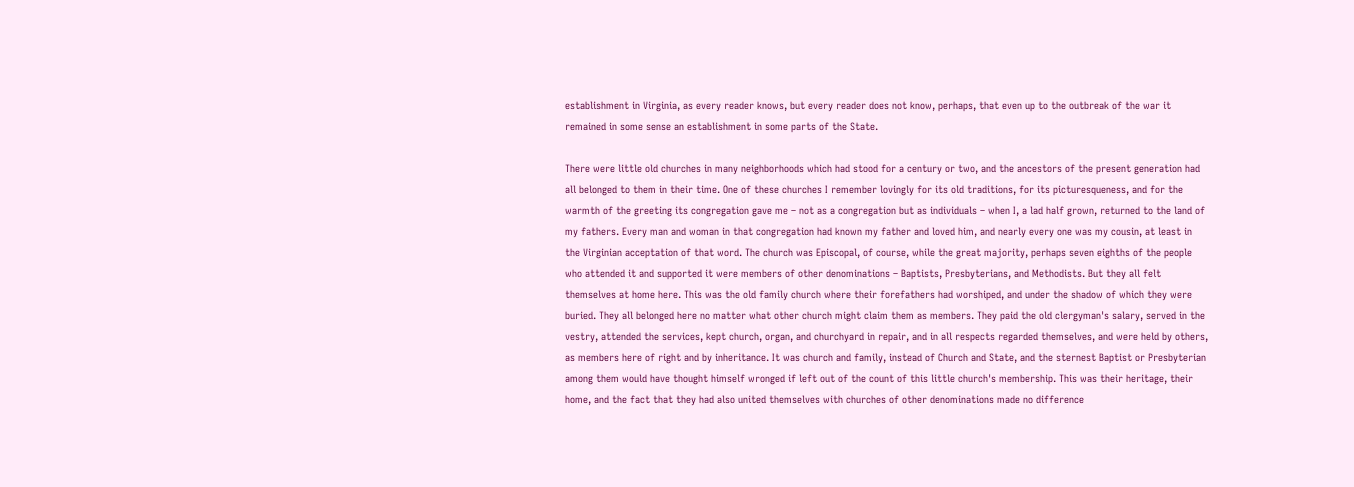establishment in Virginia, as every reader knows, but every reader does not know, perhaps, that even up to the outbreak of the war it remained in some sense an establishment in some parts of the State.

There were little old churches in many neighborhoods which had stood for a century or two, and the ancestors of the present generation had all belonged to them in their time. One of these churches I remember lovingly for its old traditions, for its picturesqueness, and for the warmth of the greeting its congregation gave me – not as a congregation but as individuals – when I, a lad half grown, returned to the land of my fathers. Every man and woman in that congregation had known my father and loved him, and nearly every one was my cousin, at least in the Virginian acceptation of that word. The church was Episcopal, of course, while the great majority, perhaps seven eighths of the people who attended it and supported it were members of other denominations – Baptists, Presbyterians, and Methodists. But they all felt themselves at home here. This was the old family church where their forefathers had worshiped, and under the shadow of which they were buried. They all belonged here no matter what other church might claim them as members. They paid the old clergyman's salary, served in the vestry, attended the services, kept church, organ, and churchyard in repair, and in all respects regarded themselves, and were held by others, as members here of right and by inheritance. It was church and family, instead of Church and State, and the sternest Baptist or Presbyterian among them would have thought himself wronged if left out of the count of this little church's membership. This was their heritage, their home, and the fact that they had also united themselves with churches of other denominations made no difference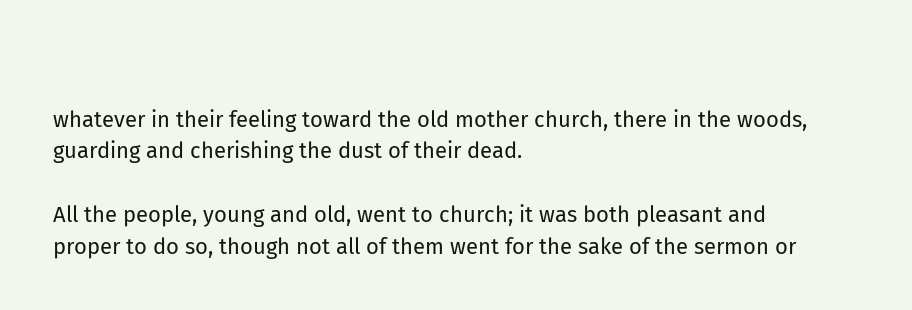whatever in their feeling toward the old mother church, there in the woods, guarding and cherishing the dust of their dead.

All the people, young and old, went to church; it was both pleasant and proper to do so, though not all of them went for the sake of the sermon or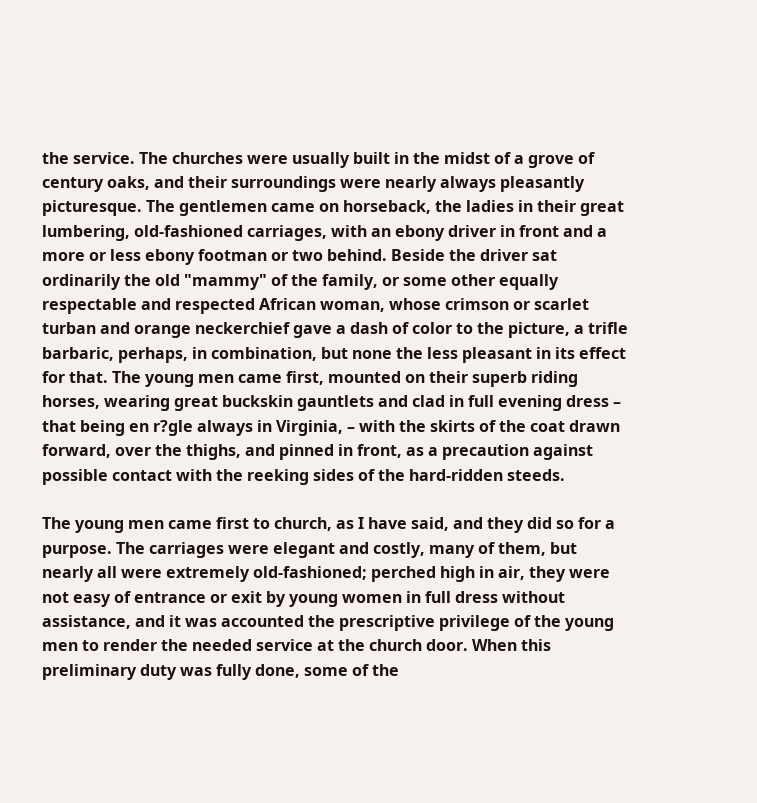the service. The churches were usually built in the midst of a grove of century oaks, and their surroundings were nearly always pleasantly picturesque. The gentlemen came on horseback, the ladies in their great lumbering, old-fashioned carriages, with an ebony driver in front and a more or less ebony footman or two behind. Beside the driver sat ordinarily the old "mammy" of the family, or some other equally respectable and respected African woman, whose crimson or scarlet turban and orange neckerchief gave a dash of color to the picture, a trifle barbaric, perhaps, in combination, but none the less pleasant in its effect for that. The young men came first, mounted on their superb riding horses, wearing great buckskin gauntlets and clad in full evening dress – that being en r?gle always in Virginia, – with the skirts of the coat drawn forward, over the thighs, and pinned in front, as a precaution against possible contact with the reeking sides of the hard-ridden steeds.

The young men came first to church, as I have said, and they did so for a purpose. The carriages were elegant and costly, many of them, but nearly all were extremely old-fashioned; perched high in air, they were not easy of entrance or exit by young women in full dress without assistance, and it was accounted the prescriptive privilege of the young men to render the needed service at the church door. When this preliminary duty was fully done, some of the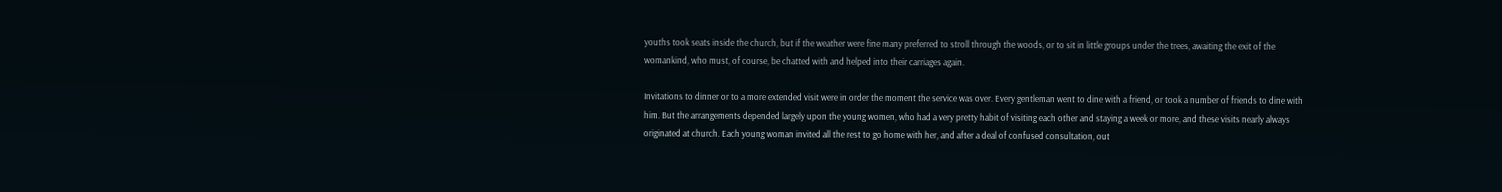youths took seats inside the church, but if the weather were fine many preferred to stroll through the woods, or to sit in little groups under the trees, awaiting the exit of the womankind, who must, of course, be chatted with and helped into their carriages again.

Invitations to dinner or to a more extended visit were in order the moment the service was over. Every gentleman went to dine with a friend, or took a number of friends to dine with him. But the arrangements depended largely upon the young women, who had a very pretty habit of visiting each other and staying a week or more, and these visits nearly always originated at church. Each young woman invited all the rest to go home with her, and after a deal of confused consultation, out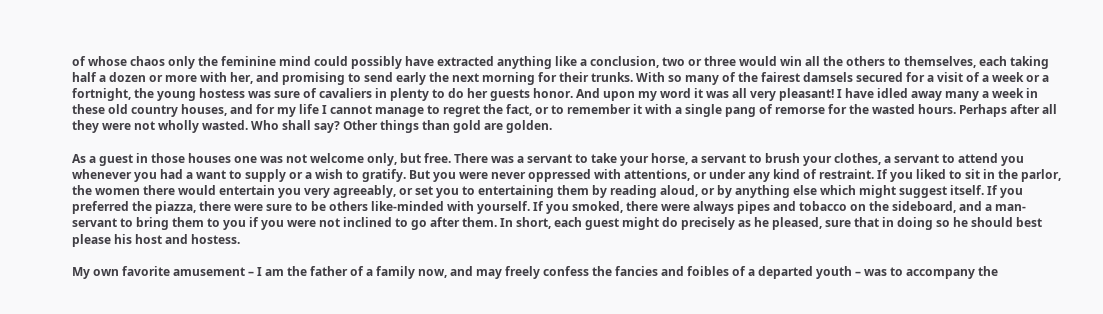of whose chaos only the feminine mind could possibly have extracted anything like a conclusion, two or three would win all the others to themselves, each taking half a dozen or more with her, and promising to send early the next morning for their trunks. With so many of the fairest damsels secured for a visit of a week or a fortnight, the young hostess was sure of cavaliers in plenty to do her guests honor. And upon my word it was all very pleasant! I have idled away many a week in these old country houses, and for my life I cannot manage to regret the fact, or to remember it with a single pang of remorse for the wasted hours. Perhaps after all they were not wholly wasted. Who shall say? Other things than gold are golden.

As a guest in those houses one was not welcome only, but free. There was a servant to take your horse, a servant to brush your clothes, a servant to attend you whenever you had a want to supply or a wish to gratify. But you were never oppressed with attentions, or under any kind of restraint. If you liked to sit in the parlor, the women there would entertain you very agreeably, or set you to entertaining them by reading aloud, or by anything else which might suggest itself. If you preferred the piazza, there were sure to be others like-minded with yourself. If you smoked, there were always pipes and tobacco on the sideboard, and a man-servant to bring them to you if you were not inclined to go after them. In short, each guest might do precisely as he pleased, sure that in doing so he should best please his host and hostess.

My own favorite amusement – I am the father of a family now, and may freely confess the fancies and foibles of a departed youth – was to accompany the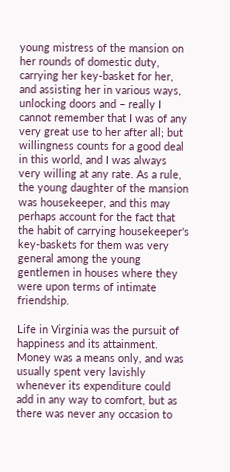young mistress of the mansion on her rounds of domestic duty, carrying her key-basket for her, and assisting her in various ways, unlocking doors and – really I cannot remember that I was of any very great use to her after all; but willingness counts for a good deal in this world, and I was always very willing at any rate. As a rule, the young daughter of the mansion was housekeeper, and this may perhaps account for the fact that the habit of carrying housekeeper's key-baskets for them was very general among the young gentlemen in houses where they were upon terms of intimate friendship.

Life in Virginia was the pursuit of happiness and its attainment. Money was a means only, and was usually spent very lavishly whenever its expenditure could add in any way to comfort, but as there was never any occasion to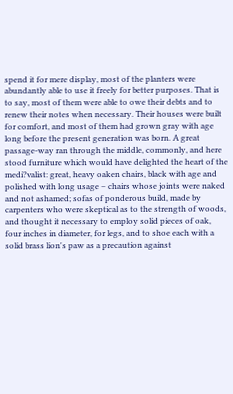spend it for mere display, most of the planters were abundantly able to use it freely for better purposes. That is to say, most of them were able to owe their debts and to renew their notes when necessary. Their houses were built for comfort, and most of them had grown gray with age long before the present generation was born. A great passage-way ran through the middle, commonly, and here stood furniture which would have delighted the heart of the medi?valist: great, heavy oaken chairs, black with age and polished with long usage – chairs whose joints were naked and not ashamed; sofas of ponderous build, made by carpenters who were skeptical as to the strength of woods, and thought it necessary to employ solid pieces of oak, four inches in diameter, for legs, and to shoe each with a solid brass lion's paw as a precaution against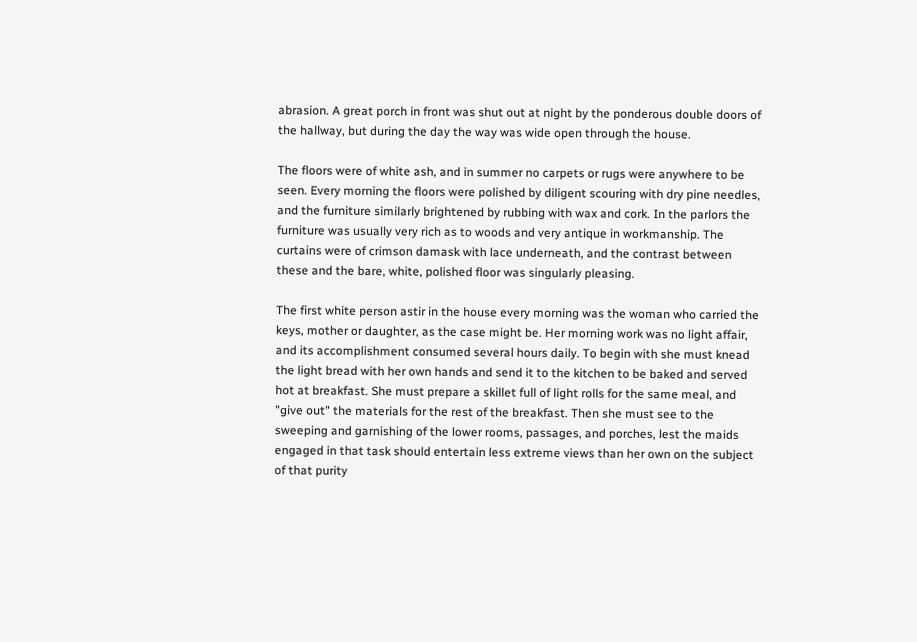abrasion. A great porch in front was shut out at night by the ponderous double doors of the hallway, but during the day the way was wide open through the house.

The floors were of white ash, and in summer no carpets or rugs were anywhere to be seen. Every morning the floors were polished by diligent scouring with dry pine needles, and the furniture similarly brightened by rubbing with wax and cork. In the parlors the furniture was usually very rich as to woods and very antique in workmanship. The curtains were of crimson damask with lace underneath, and the contrast between these and the bare, white, polished floor was singularly pleasing.

The first white person astir in the house every morning was the woman who carried the keys, mother or daughter, as the case might be. Her morning work was no light affair, and its accomplishment consumed several hours daily. To begin with she must knead the light bread with her own hands and send it to the kitchen to be baked and served hot at breakfast. She must prepare a skillet full of light rolls for the same meal, and "give out" the materials for the rest of the breakfast. Then she must see to the sweeping and garnishing of the lower rooms, passages, and porches, lest the maids engaged in that task should entertain less extreme views than her own on the subject of that purity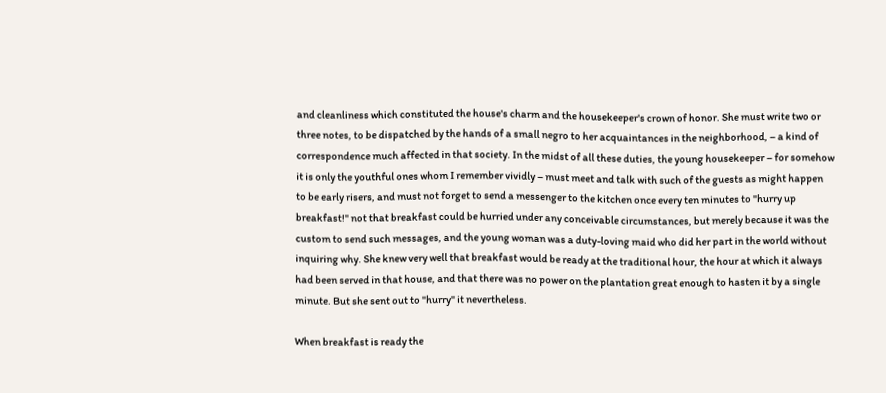and cleanliness which constituted the house's charm and the housekeeper's crown of honor. She must write two or three notes, to be dispatched by the hands of a small negro to her acquaintances in the neighborhood, – a kind of correspondence much affected in that society. In the midst of all these duties, the young housekeeper – for somehow it is only the youthful ones whom I remember vividly – must meet and talk with such of the guests as might happen to be early risers, and must not forget to send a messenger to the kitchen once every ten minutes to "hurry up breakfast!" not that breakfast could be hurried under any conceivable circumstances, but merely because it was the custom to send such messages, and the young woman was a duty-loving maid who did her part in the world without inquiring why. She knew very well that breakfast would be ready at the traditional hour, the hour at which it always had been served in that house, and that there was no power on the plantation great enough to hasten it by a single minute. But she sent out to "hurry" it nevertheless.

When breakfast is ready the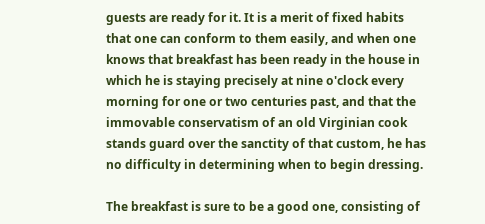guests are ready for it. It is a merit of fixed habits that one can conform to them easily, and when one knows that breakfast has been ready in the house in which he is staying precisely at nine o'clock every morning for one or two centuries past, and that the immovable conservatism of an old Virginian cook stands guard over the sanctity of that custom, he has no difficulty in determining when to begin dressing.

The breakfast is sure to be a good one, consisting of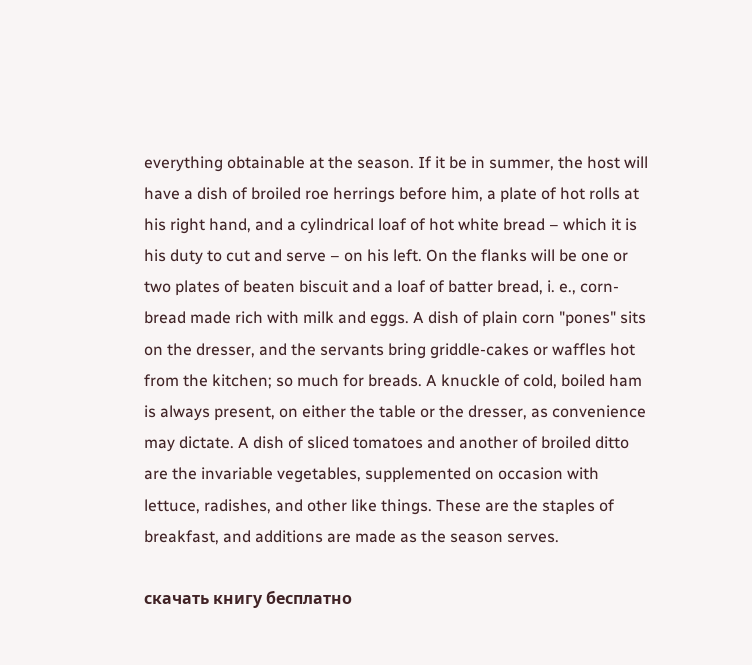everything obtainable at the season. If it be in summer, the host will have a dish of broiled roe herrings before him, a plate of hot rolls at his right hand, and a cylindrical loaf of hot white bread – which it is his duty to cut and serve – on his left. On the flanks will be one or two plates of beaten biscuit and a loaf of batter bread, i. e., corn-bread made rich with milk and eggs. A dish of plain corn "pones" sits on the dresser, and the servants bring griddle-cakes or waffles hot from the kitchen; so much for breads. A knuckle of cold, boiled ham is always present, on either the table or the dresser, as convenience may dictate. A dish of sliced tomatoes and another of broiled ditto are the invariable vegetables, supplemented on occasion with lettuce, radishes, and other like things. These are the staples of breakfast, and additions are made as the season serves.

скачать книгу бесплатно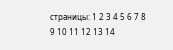страницы: 1 2 3 4 5 6 7 8 9 10 11 12 13 14